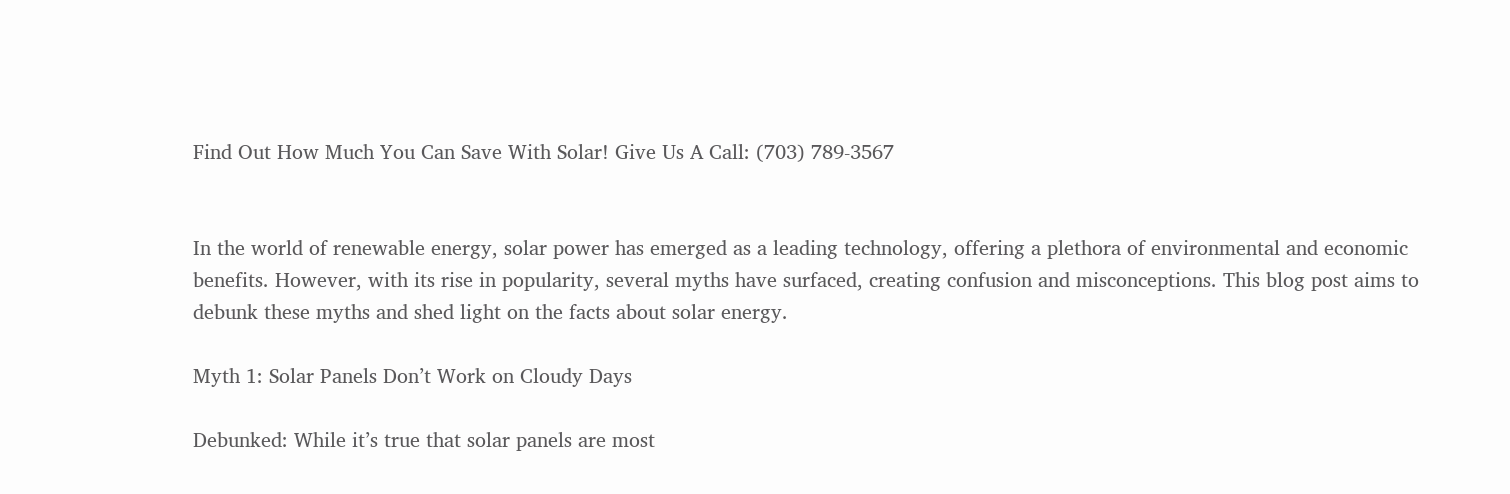Find Out How Much You Can Save With Solar! Give Us A Call: (703) 789-3567


In the world of renewable energy, solar power has emerged as a leading technology, offering a plethora of environmental and economic benefits. However, with its rise in popularity, several myths have surfaced, creating confusion and misconceptions. This blog post aims to debunk these myths and shed light on the facts about solar energy.

Myth 1: Solar Panels Don’t Work on Cloudy Days

Debunked: While it’s true that solar panels are most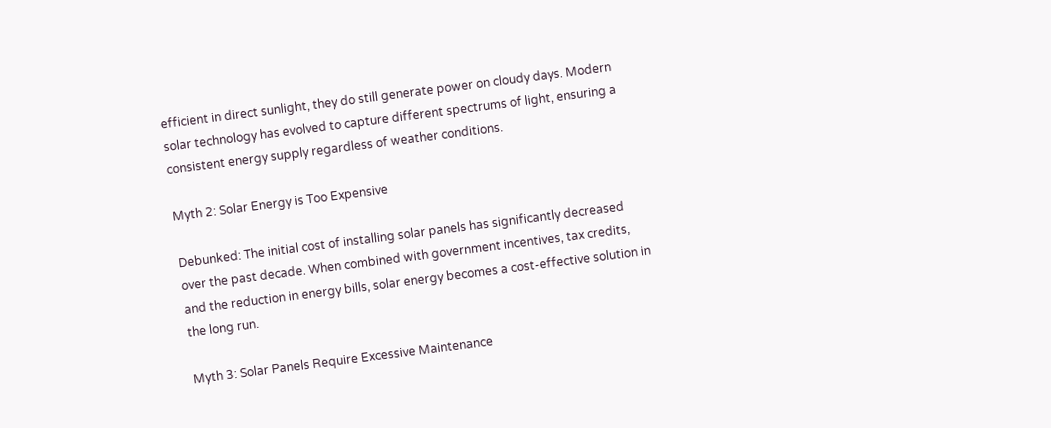efficient in direct sunlight, they do still generate power on cloudy days. Modern solar technology has evolved to capture different spectrums of light, ensuring a consistent energy supply regardless of weather conditions.

Myth 2: Solar Energy is Too Expensive

Debunked: The initial cost of installing solar panels has significantly decreased over the past decade. When combined with government incentives, tax credits, and the reduction in energy bills, solar energy becomes a cost-effective solution in the long run.

Myth 3: Solar Panels Require Excessive Maintenance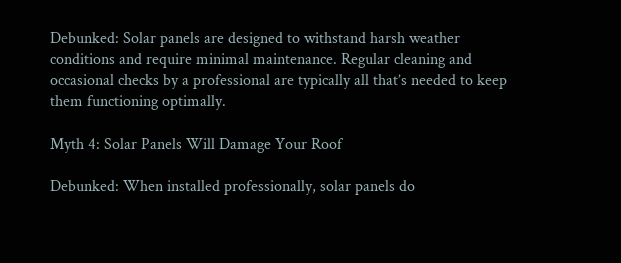Debunked: Solar panels are designed to withstand harsh weather conditions and require minimal maintenance. Regular cleaning and occasional checks by a professional are typically all that’s needed to keep them functioning optimally.

Myth 4: Solar Panels Will Damage Your Roof

Debunked: When installed professionally, solar panels do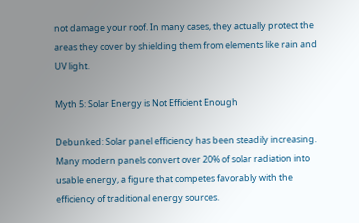not damage your roof. In many cases, they actually protect the areas they cover by shielding them from elements like rain and UV light.

Myth 5: Solar Energy is Not Efficient Enough

Debunked: Solar panel efficiency has been steadily increasing. Many modern panels convert over 20% of solar radiation into usable energy, a figure that competes favorably with the efficiency of traditional energy sources.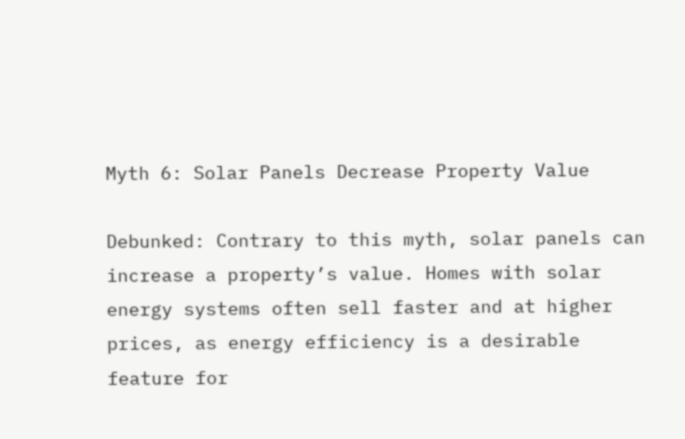Myth 6: Solar Panels Decrease Property Value

Debunked: Contrary to this myth, solar panels can increase a property’s value. Homes with solar energy systems often sell faster and at higher prices, as energy efficiency is a desirable feature for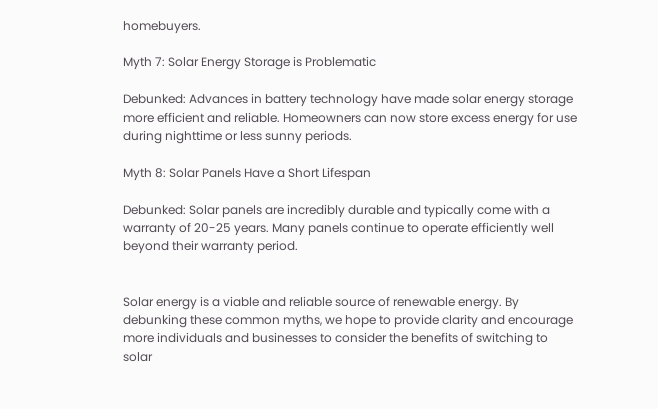homebuyers.

Myth 7: Solar Energy Storage is Problematic

Debunked: Advances in battery technology have made solar energy storage more efficient and reliable. Homeowners can now store excess energy for use during nighttime or less sunny periods.

Myth 8: Solar Panels Have a Short Lifespan

Debunked: Solar panels are incredibly durable and typically come with a warranty of 20-25 years. Many panels continue to operate efficiently well beyond their warranty period.


Solar energy is a viable and reliable source of renewable energy. By debunking these common myths, we hope to provide clarity and encourage more individuals and businesses to consider the benefits of switching to solar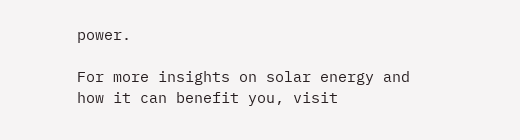power.

For more insights on solar energy and how it can benefit you, visit